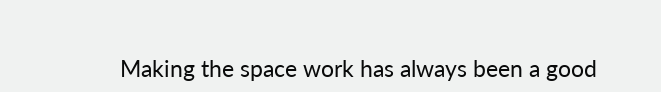Making the space work has always been a good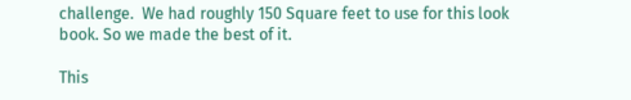challenge.  We had roughly 150 Square feet to use for this look book. So we made the best of it.

This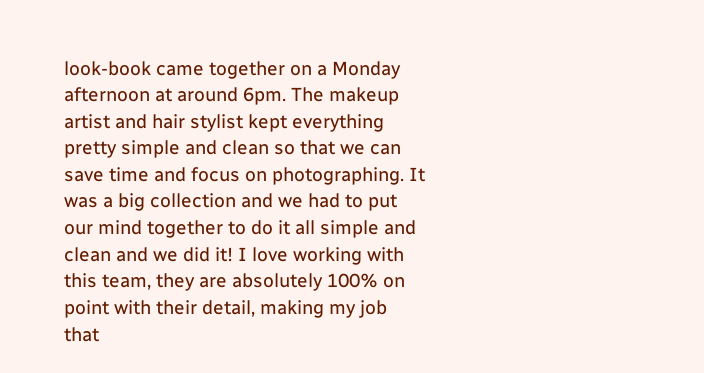look-book came together on a Monday afternoon at around 6pm. The makeup artist and hair stylist kept everything pretty simple and clean so that we can save time and focus on photographing. It was a big collection and we had to put our mind together to do it all simple and clean and we did it! I love working with this team, they are absolutely 100% on point with their detail, making my job that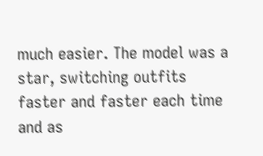much easier. The model was a star, switching outfits faster and faster each time and as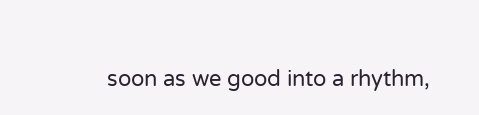soon as we good into a rhythm,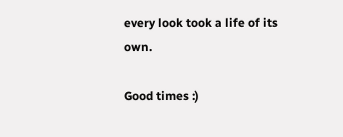every look took a life of its own.

Good times :)